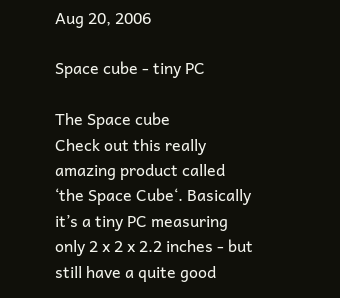Aug 20, 2006

Space cube - tiny PC

The Space cube
Check out this really amazing product called ‘the Space Cube‘. Basically it’s a tiny PC measuring only 2 x 2 x 2.2 inches - but still have a quite good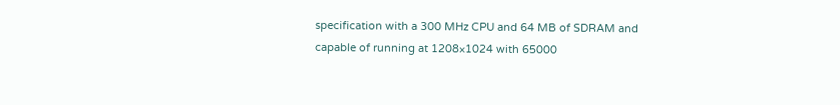specification with a 300 MHz CPU and 64 MB of SDRAM and capable of running at 1208×1024 with 65000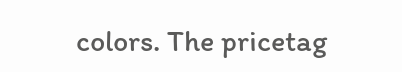colors. The pricetag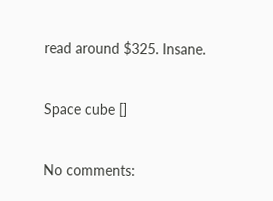read around $325. Insane.

Space cube []

No comments: